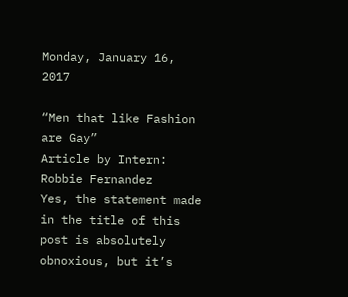Monday, January 16, 2017

“Men that like Fashion are Gay”
Article by Intern: Robbie Fernandez
Yes, the statement made in the title of this post is absolutely obnoxious, but it’s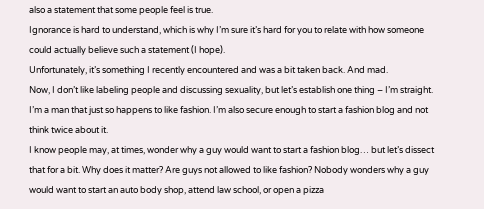also a statement that some people feel is true.
Ignorance is hard to understand, which is why I’m sure it’s hard for you to relate with how someone could actually believe such a statement (I hope).
Unfortunately, it’s something I recently encountered and was a bit taken back. And mad.
Now, I don’t like labeling people and discussing sexuality, but let’s establish one thing – I’m straight. I’m a man that just so happens to like fashion. I’m also secure enough to start a fashion blog and not think twice about it.
I know people may, at times, wonder why a guy would want to start a fashion blog… but let’s dissect that for a bit. Why does it matter? Are guys not allowed to like fashion? Nobody wonders why a guy would want to start an auto body shop, attend law school, or open a pizza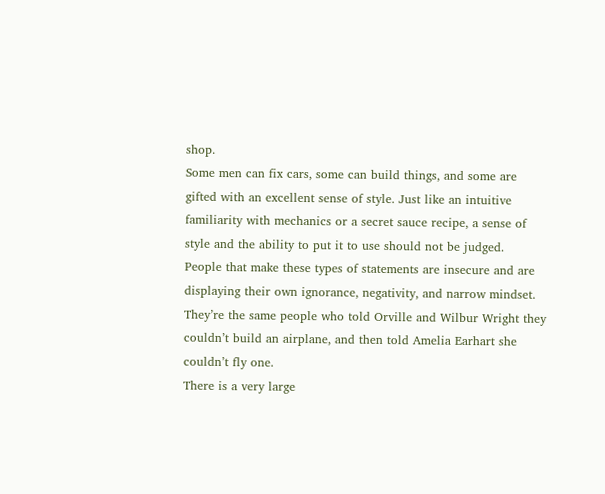shop.
Some men can fix cars, some can build things, and some are gifted with an excellent sense of style. Just like an intuitive familiarity with mechanics or a secret sauce recipe, a sense of style and the ability to put it to use should not be judged.
People that make these types of statements are insecure and are displaying their own ignorance, negativity, and narrow mindset. They’re the same people who told Orville and Wilbur Wright they couldn’t build an airplane, and then told Amelia Earhart she couldn’t fly one.
There is a very large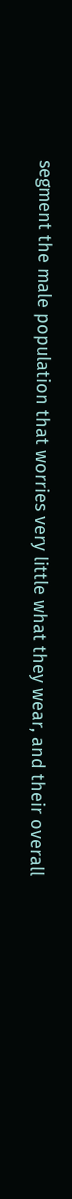segment the male population that worries very little what they wear, and their overall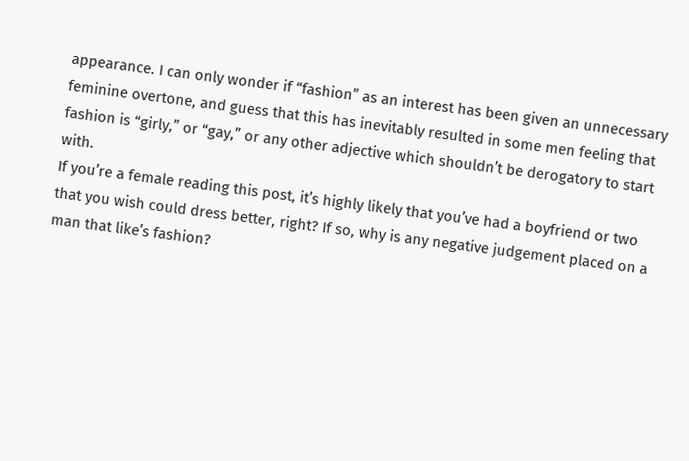appearance. I can only wonder if “fashion” as an interest has been given an unnecessary feminine overtone, and guess that this has inevitably resulted in some men feeling that fashion is “girly,” or “gay,” or any other adjective which shouldn’t be derogatory to start with.
If you’re a female reading this post, it’s highly likely that you’ve had a boyfriend or two that you wish could dress better, right? If so, why is any negative judgement placed on a man that like’s fashion?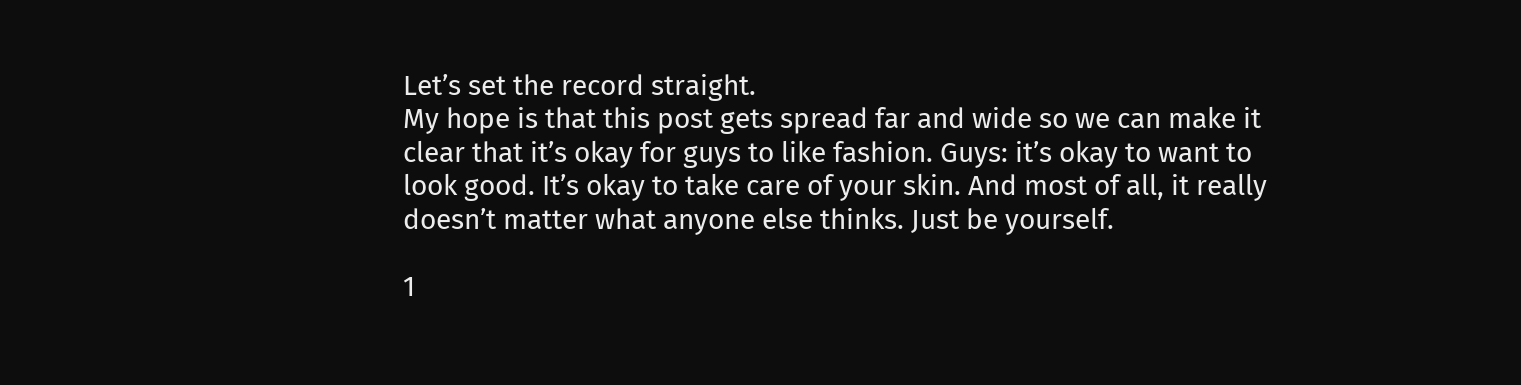Let’s set the record straight.
My hope is that this post gets spread far and wide so we can make it clear that it’s okay for guys to like fashion. Guys: it’s okay to want to look good. It’s okay to take care of your skin. And most of all, it really doesn’t matter what anyone else thinks. Just be yourself.

1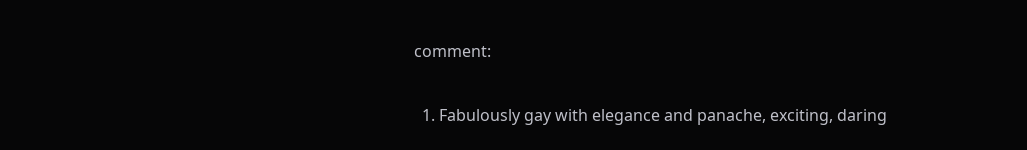comment:

  1. Fabulously gay with elegance and panache, exciting, daring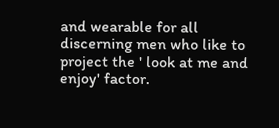and wearable for all discerning men who like to project the ' look at me and enjoy' factor.